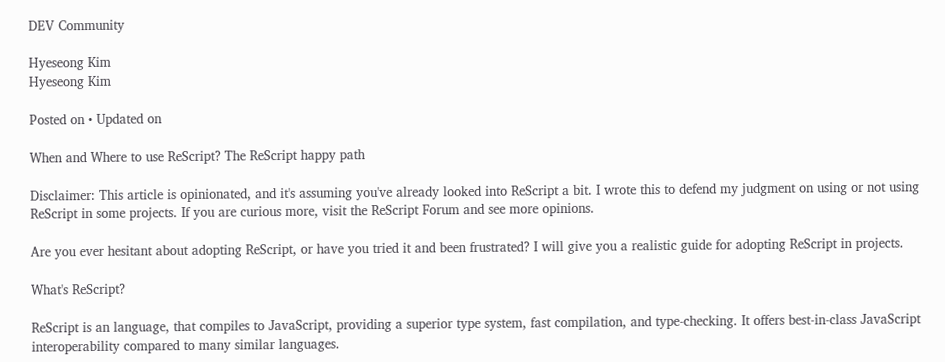DEV Community

Hyeseong Kim
Hyeseong Kim

Posted on • Updated on

When and Where to use ReScript? The ReScript happy path

Disclaimer: This article is opinionated, and it's assuming you've already looked into ReScript a bit. I wrote this to defend my judgment on using or not using ReScript in some projects. If you are curious more, visit the ReScript Forum and see more opinions.

Are you ever hesitant about adopting ReScript, or have you tried it and been frustrated? I will give you a realistic guide for adopting ReScript in projects.

What's ReScript?

ReScript is an language, that compiles to JavaScript, providing a superior type system, fast compilation, and type-checking. It offers best-in-class JavaScript interoperability compared to many similar languages.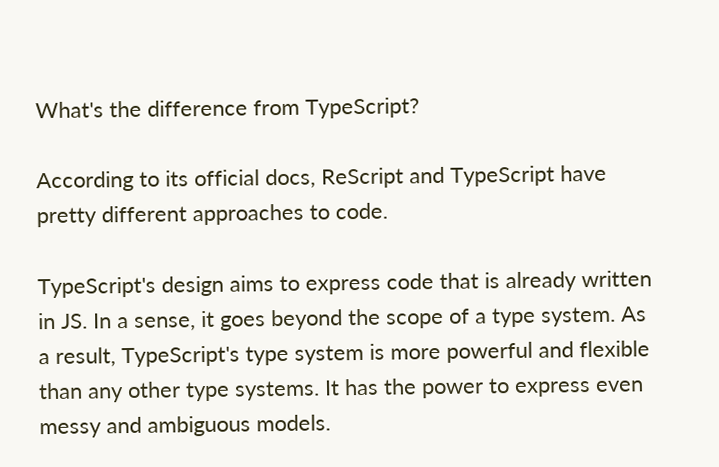What's the difference from TypeScript?

According to its official docs, ReScript and TypeScript have pretty different approaches to code.

TypeScript's design aims to express code that is already written in JS. In a sense, it goes beyond the scope of a type system. As a result, TypeScript's type system is more powerful and flexible than any other type systems. It has the power to express even messy and ambiguous models.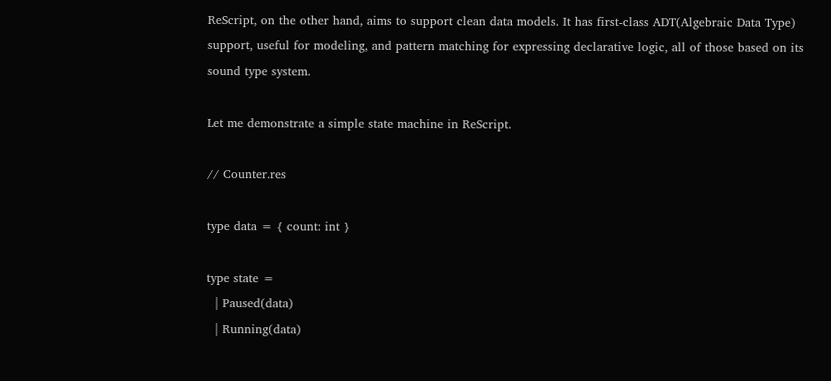ReScript, on the other hand, aims to support clean data models. It has first-class ADT(Algebraic Data Type) support, useful for modeling, and pattern matching for expressing declarative logic, all of those based on its sound type system.

Let me demonstrate a simple state machine in ReScript.

// Counter.res

type data = { count: int }

type state =
  | Paused(data)
  | Running(data)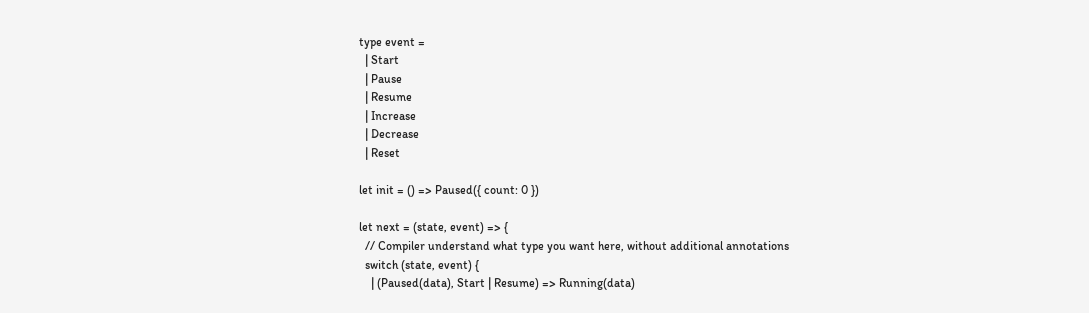type event =
  | Start
  | Pause
  | Resume
  | Increase
  | Decrease
  | Reset

let init = () => Paused({ count: 0 })

let next = (state, event) => {
  // Compiler understand what type you want here, without additional annotations
  switch (state, event) {
    | (Paused(data), Start | Resume) => Running(data)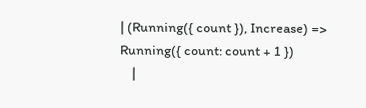| (Running({ count }), Increase) => Running({ count: count + 1 })
    |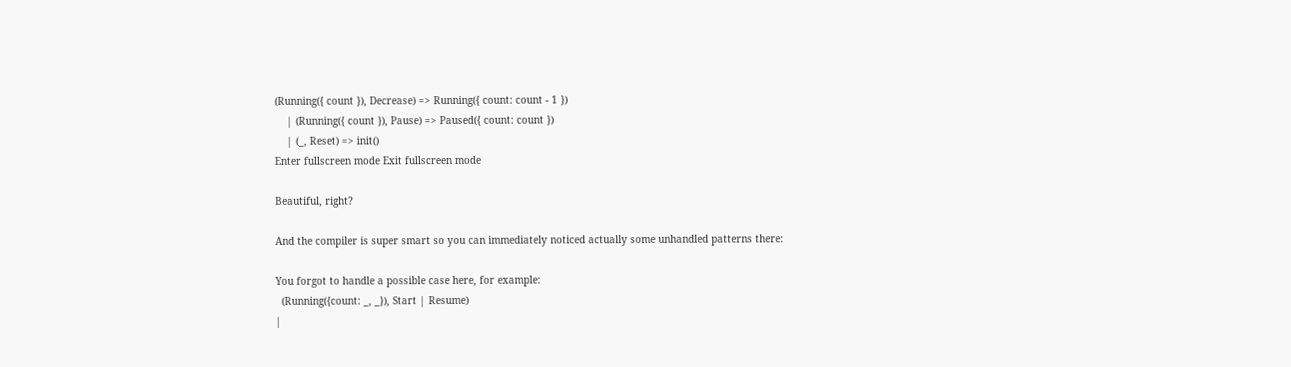(Running({ count }), Decrease) => Running({ count: count - 1 })
    | (Running({ count }), Pause) => Paused({ count: count })
    | (_, Reset) => init()
Enter fullscreen mode Exit fullscreen mode

Beautiful, right?

And the compiler is super smart so you can immediately noticed actually some unhandled patterns there:

You forgot to handle a possible case here, for example:
  (Running({count: _, _}), Start | Resume)
|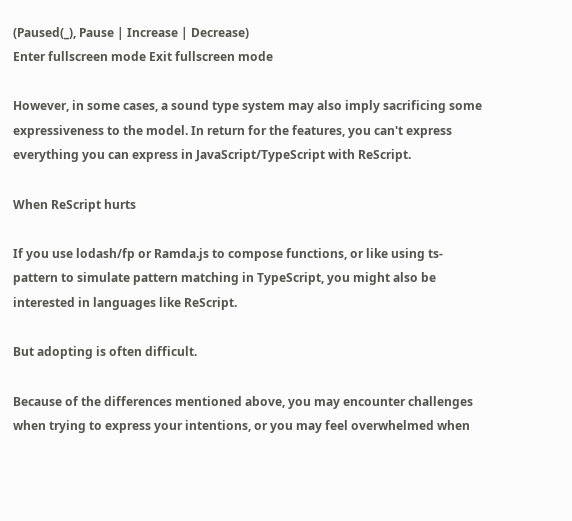(Paused(_), Pause | Increase | Decrease)
Enter fullscreen mode Exit fullscreen mode

However, in some cases, a sound type system may also imply sacrificing some expressiveness to the model. In return for the features, you can't express everything you can express in JavaScript/TypeScript with ReScript.

When ReScript hurts

If you use lodash/fp or Ramda.js to compose functions, or like using ts-pattern to simulate pattern matching in TypeScript, you might also be interested in languages like ReScript.

But adopting is often difficult.

Because of the differences mentioned above, you may encounter challenges when trying to express your intentions, or you may feel overwhelmed when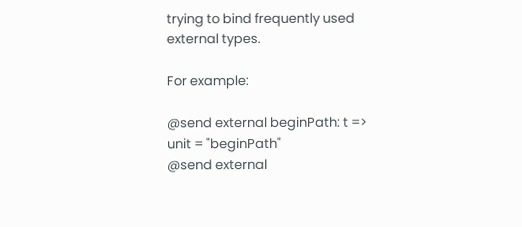trying to bind frequently used external types.

For example:

@send external beginPath: t => unit = "beginPath"
@send external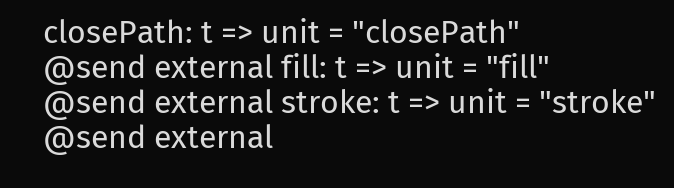closePath: t => unit = "closePath"
@send external fill: t => unit = "fill"
@send external stroke: t => unit = "stroke"
@send external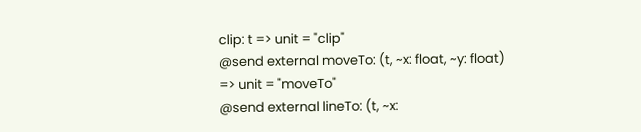clip: t => unit = "clip"
@send external moveTo: (t, ~x: float, ~y: float) => unit = "moveTo"
@send external lineTo: (t, ~x: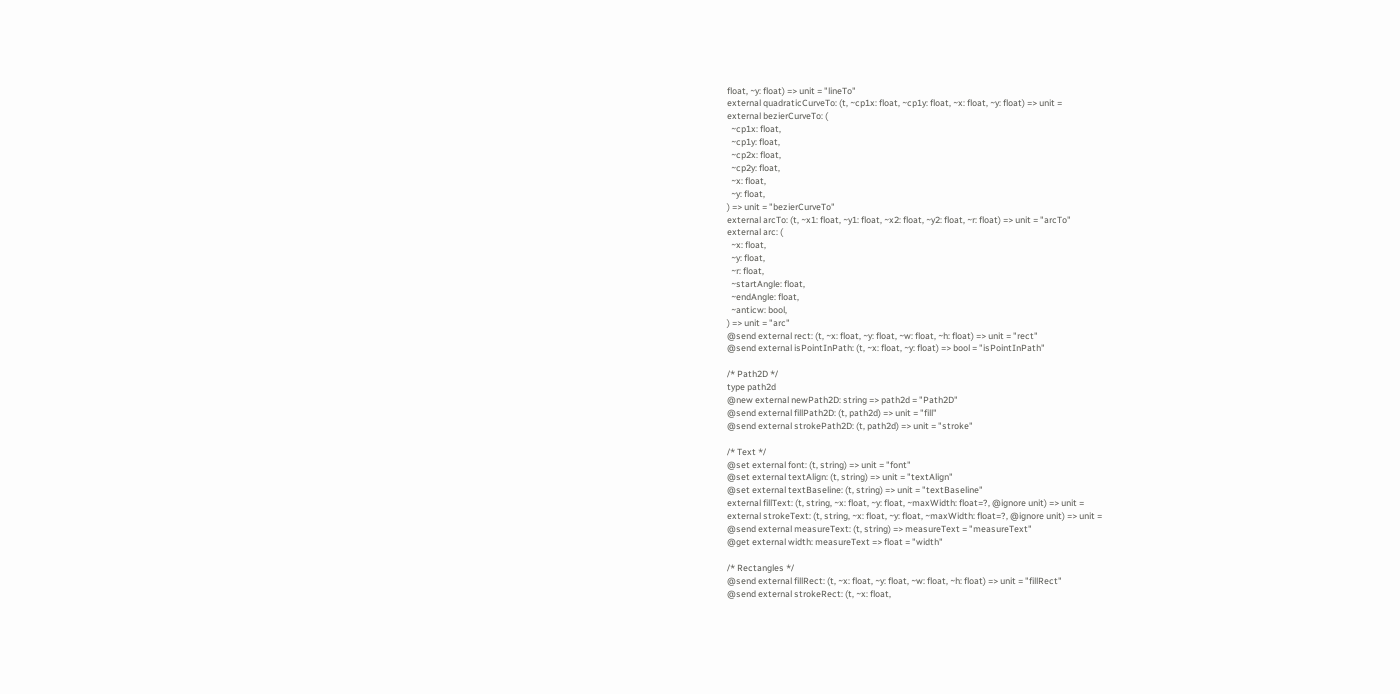float, ~y: float) => unit = "lineTo"
external quadraticCurveTo: (t, ~cp1x: float, ~cp1y: float, ~x: float, ~y: float) => unit =
external bezierCurveTo: (
  ~cp1x: float,
  ~cp1y: float,
  ~cp2x: float,
  ~cp2y: float,
  ~x: float,
  ~y: float,
) => unit = "bezierCurveTo"
external arcTo: (t, ~x1: float, ~y1: float, ~x2: float, ~y2: float, ~r: float) => unit = "arcTo"
external arc: (
  ~x: float,
  ~y: float,
  ~r: float,
  ~startAngle: float,
  ~endAngle: float,
  ~anticw: bool,
) => unit = "arc"
@send external rect: (t, ~x: float, ~y: float, ~w: float, ~h: float) => unit = "rect"
@send external isPointInPath: (t, ~x: float, ~y: float) => bool = "isPointInPath"

/* Path2D */
type path2d
@new external newPath2D: string => path2d = "Path2D"
@send external fillPath2D: (t, path2d) => unit = "fill"
@send external strokePath2D: (t, path2d) => unit = "stroke"

/* Text */
@set external font: (t, string) => unit = "font"
@set external textAlign: (t, string) => unit = "textAlign"
@set external textBaseline: (t, string) => unit = "textBaseline"
external fillText: (t, string, ~x: float, ~y: float, ~maxWidth: float=?, @ignore unit) => unit =
external strokeText: (t, string, ~x: float, ~y: float, ~maxWidth: float=?, @ignore unit) => unit =
@send external measureText: (t, string) => measureText = "measureText"
@get external width: measureText => float = "width"

/* Rectangles */
@send external fillRect: (t, ~x: float, ~y: float, ~w: float, ~h: float) => unit = "fillRect"
@send external strokeRect: (t, ~x: float,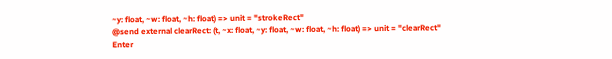~y: float, ~w: float, ~h: float) => unit = "strokeRect"
@send external clearRect: (t, ~x: float, ~y: float, ~w: float, ~h: float) => unit = "clearRect"
Enter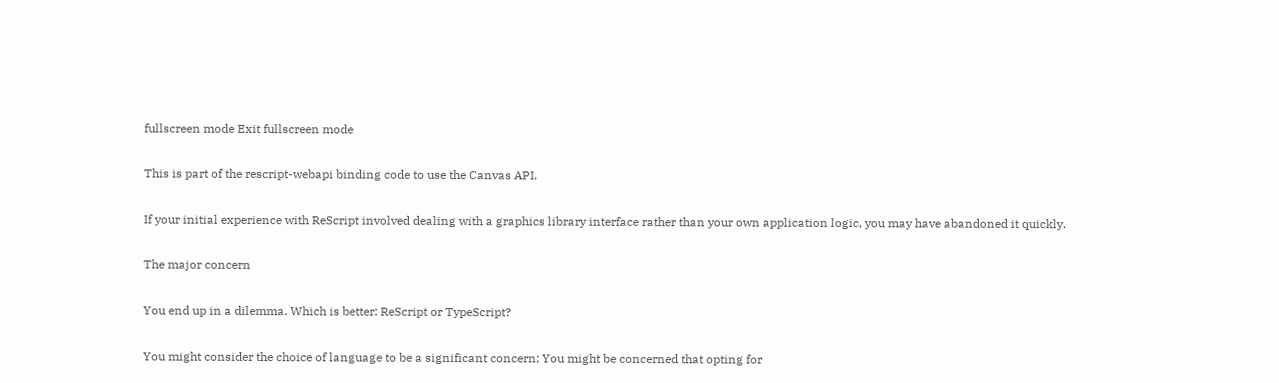fullscreen mode Exit fullscreen mode

This is part of the rescript-webapi binding code to use the Canvas API.

If your initial experience with ReScript involved dealing with a graphics library interface rather than your own application logic, you may have abandoned it quickly.

The major concern

You end up in a dilemma. Which is better: ReScript or TypeScript?

You might consider the choice of language to be a significant concern; You might be concerned that opting for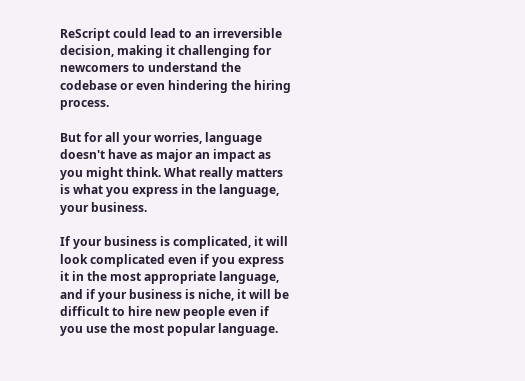ReScript could lead to an irreversible decision, making it challenging for newcomers to understand the codebase or even hindering the hiring process.

But for all your worries, language doesn't have as major an impact as you might think. What really matters is what you express in the language, your business.

If your business is complicated, it will look complicated even if you express it in the most appropriate language, and if your business is niche, it will be difficult to hire new people even if you use the most popular language.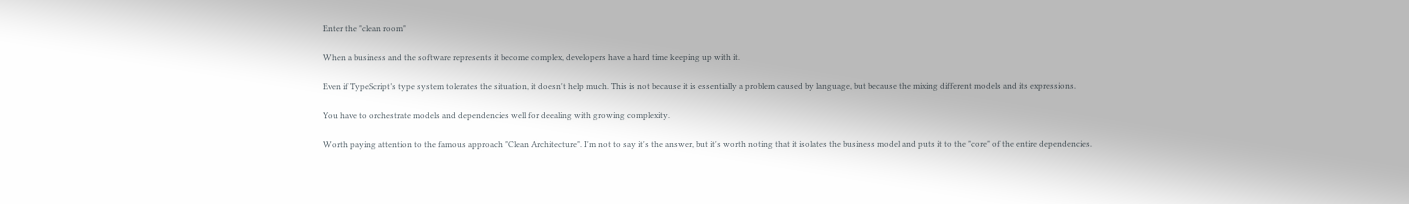Enter the "clean room"

When a business and the software represents it become complex, developers have a hard time keeping up with it.

Even if TypeScript’s type system tolerates the situation, it doesn't help much. This is not because it is essentially a problem caused by language, but because the mixing different models and its expressions.

You have to orchestrate models and dependencies well for deealing with growing complexity.

Worth paying attention to the famous approach "Clean Architecture". I'm not to say it's the answer, but it's worth noting that it isolates the business model and puts it to the "core" of the entire dependencies.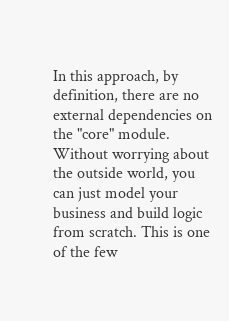In this approach, by definition, there are no external dependencies on the "core" module. Without worrying about the outside world, you can just model your business and build logic from scratch. This is one of the few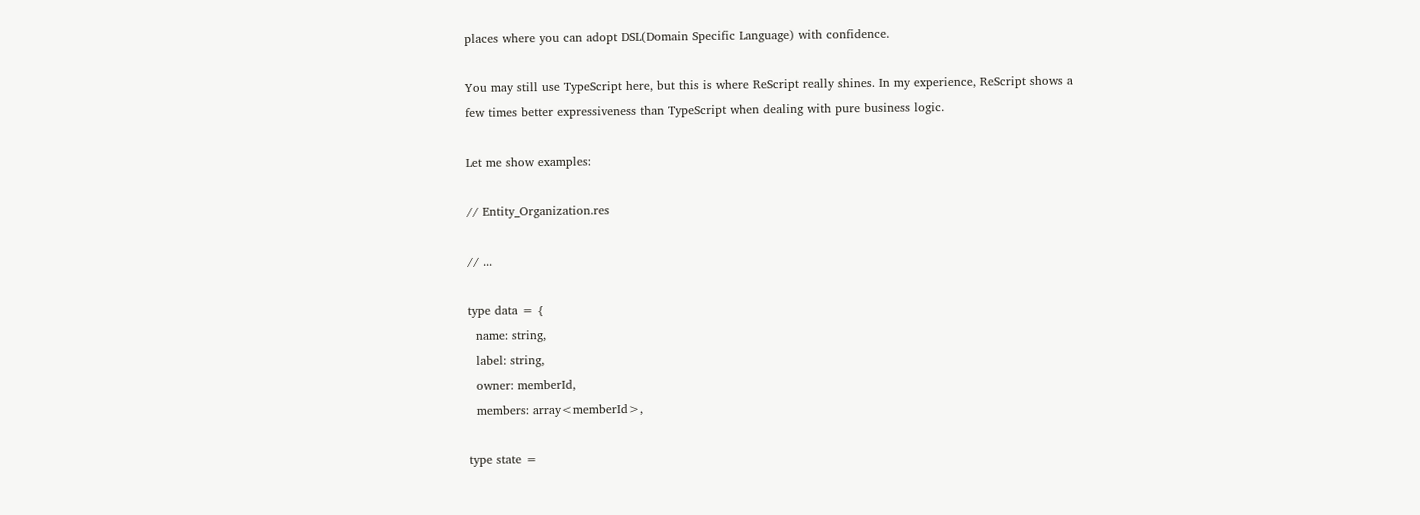places where you can adopt DSL(Domain Specific Language) with confidence.

You may still use TypeScript here, but this is where ReScript really shines. In my experience, ReScript shows a few times better expressiveness than TypeScript when dealing with pure business logic.

Let me show examples:

// Entity_Organization.res

// ...

type data = {
  name: string,
  label: string,
  owner: memberId,
  members: array<memberId>,

type state =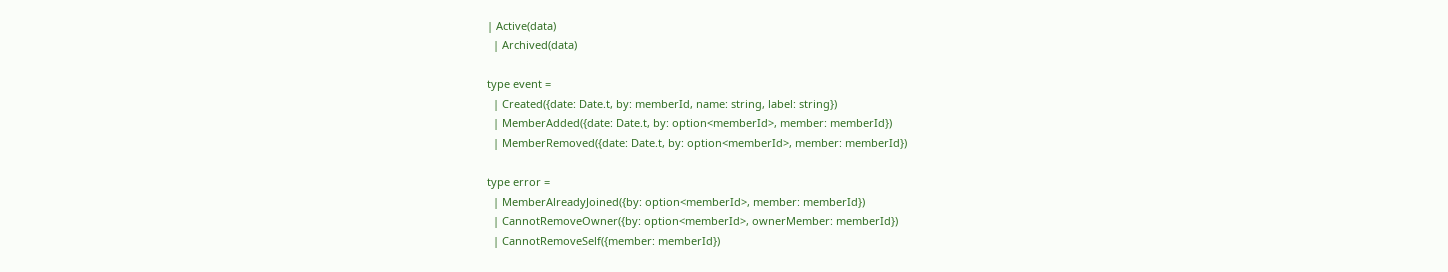| Active(data)
  | Archived(data)

type event =
  | Created({date: Date.t, by: memberId, name: string, label: string})
  | MemberAdded({date: Date.t, by: option<memberId>, member: memberId})
  | MemberRemoved({date: Date.t, by: option<memberId>, member: memberId})

type error =
  | MemberAlreadyJoined({by: option<memberId>, member: memberId})
  | CannotRemoveOwner({by: option<memberId>, ownerMember: memberId})
  | CannotRemoveSelf({member: memberId})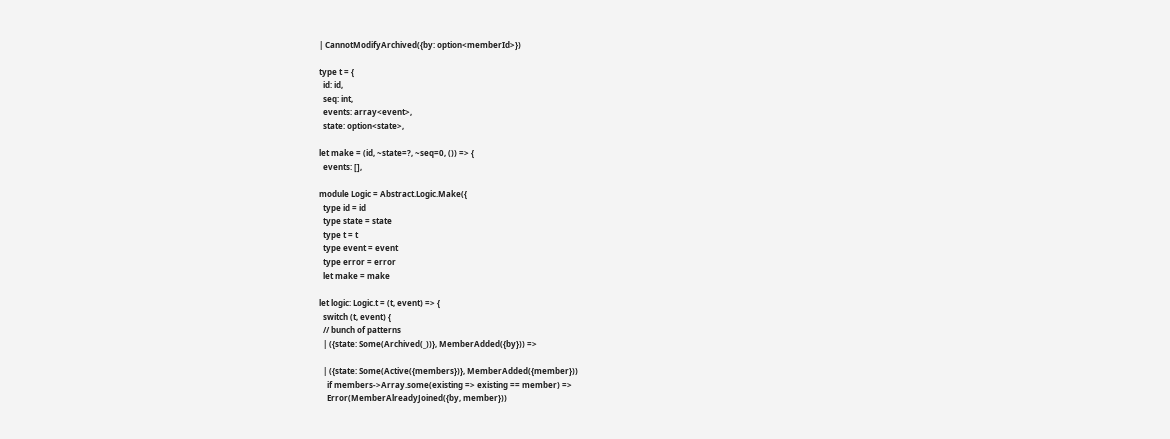| CannotModifyArchived({by: option<memberId>})

type t = {
  id: id,
  seq: int,
  events: array<event>,
  state: option<state>,

let make = (id, ~state=?, ~seq=0, ()) => {
  events: [],

module Logic = Abstract.Logic.Make({
  type id = id
  type state = state
  type t = t
  type event = event
  type error = error
  let make = make

let logic: Logic.t = (t, event) => {
  switch (t, event) {
  // bunch of patterns
  | ({state: Some(Archived(_))}, MemberAdded({by})) =>

  | ({state: Some(Active({members})}, MemberAdded({member}))
    if members->Array.some(existing => existing == member) =>
    Error(MemberAlreadyJoined({by, member}))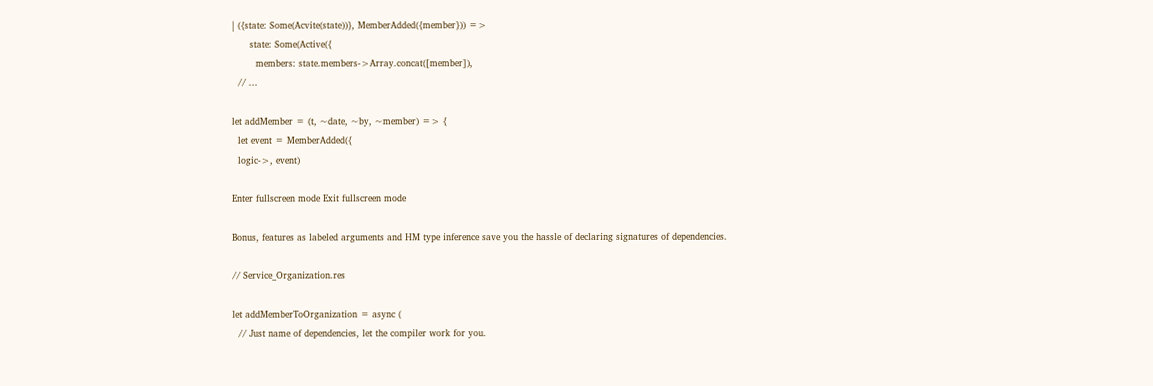| ({state: Some(Acvite(state))}, MemberAdded({member})) =>
      state: Some(Active({
        members: state.members->Array.concat([member]),
  // ...

let addMember = (t, ~date, ~by, ~member) => {
  let event = MemberAdded({
  logic->, event)

Enter fullscreen mode Exit fullscreen mode

Bonus, features as labeled arguments and HM type inference save you the hassle of declaring signatures of dependencies.

// Service_Organization.res

let addMemberToOrganization = async (
  // Just name of dependencies, let the compiler work for you.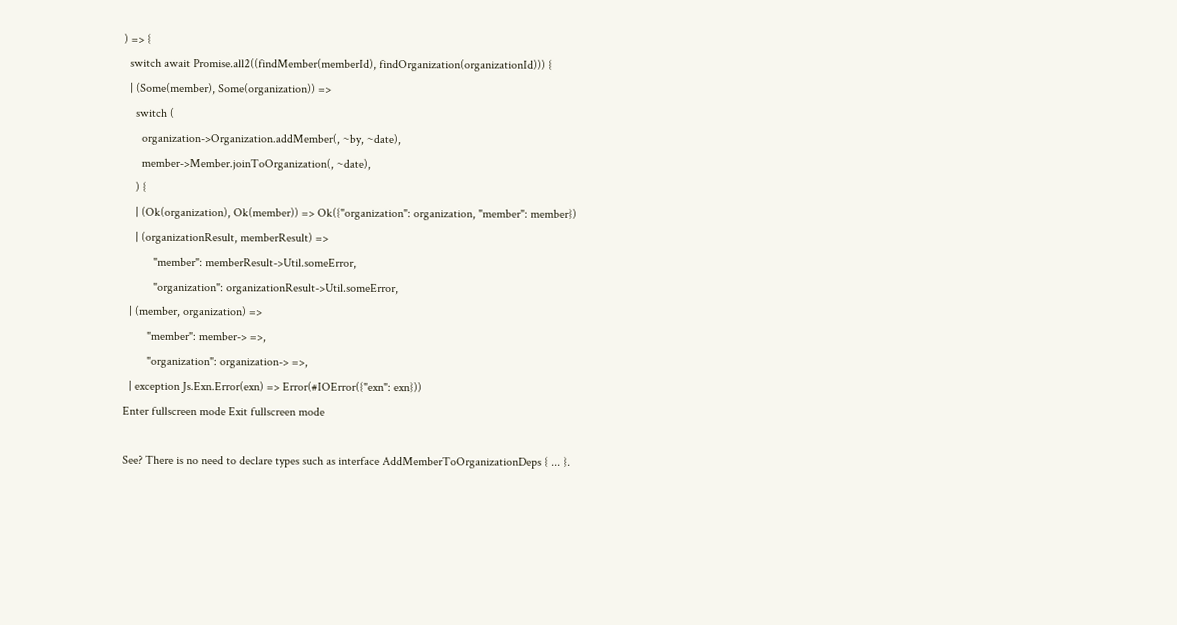) => {
  switch await Promise.all2((findMember(memberId), findOrganization(organizationId))) {
  | (Some(member), Some(organization)) =>
    switch (
      organization->Organization.addMember(, ~by, ~date),
      member->Member.joinToOrganization(, ~date),
    ) {
    | (Ok(organization), Ok(member)) => Ok({"organization": organization, "member": member})
    | (organizationResult, memberResult) =>
          "member": memberResult->Util.someError,
          "organization": organizationResult->Util.someError,
  | (member, organization) =>
        "member": member-> =>,
        "organization": organization-> =>,
  | exception Js.Exn.Error(exn) => Error(#IOError({"exn": exn}))
Enter fullscreen mode Exit fullscreen mode

See? There is no need to declare types such as interface AddMemberToOrganizationDeps { ... }.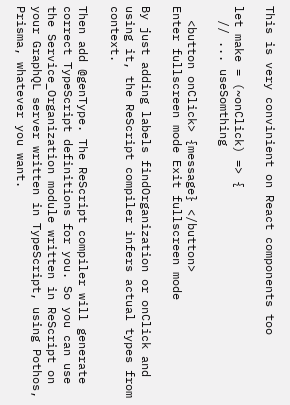This is very convinient on React components too

let make = (~onClick) => {
  // ... useSomthing

  <button onClick> {message} </button>
Enter fullscreen mode Exit fullscreen mode

By just adding labels findOrganization or onClick and using it, the ReScript compiler infers actual types from context.

Then add @genType. The ReScript compiler will generate correct TypeScript definitions for you. So you can use the Service_Organization module written in ReScript on your GraphQL server written in TypeScript, using Pothos, Prisma, whatever you want.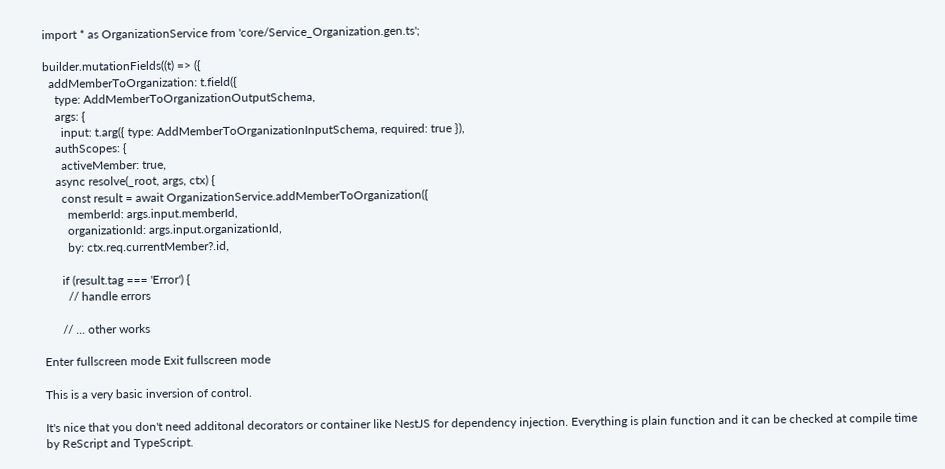import * as OrganizationService from 'core/Service_Organization.gen.ts';

builder.mutationFields((t) => ({
  addMemberToOrganization: t.field({
    type: AddMemberToOrganizationOutputSchema,
    args: {
      input: t.arg({ type: AddMemberToOrganizationInputSchema, required: true }),
    authScopes: {
      activeMember: true,
    async resolve(_root, args, ctx) {
      const result = await OrganizationService.addMemberToOrganization({
        memberId: args.input.memberId,
        organizationId: args.input.organizationId,
        by: ctx.req.currentMember?.id,

      if (result.tag === 'Error') {
        // handle errors

      // ... other works

Enter fullscreen mode Exit fullscreen mode

This is a very basic inversion of control.

It's nice that you don't need additonal decorators or container like NestJS for dependency injection. Everything is plain function and it can be checked at compile time by ReScript and TypeScript.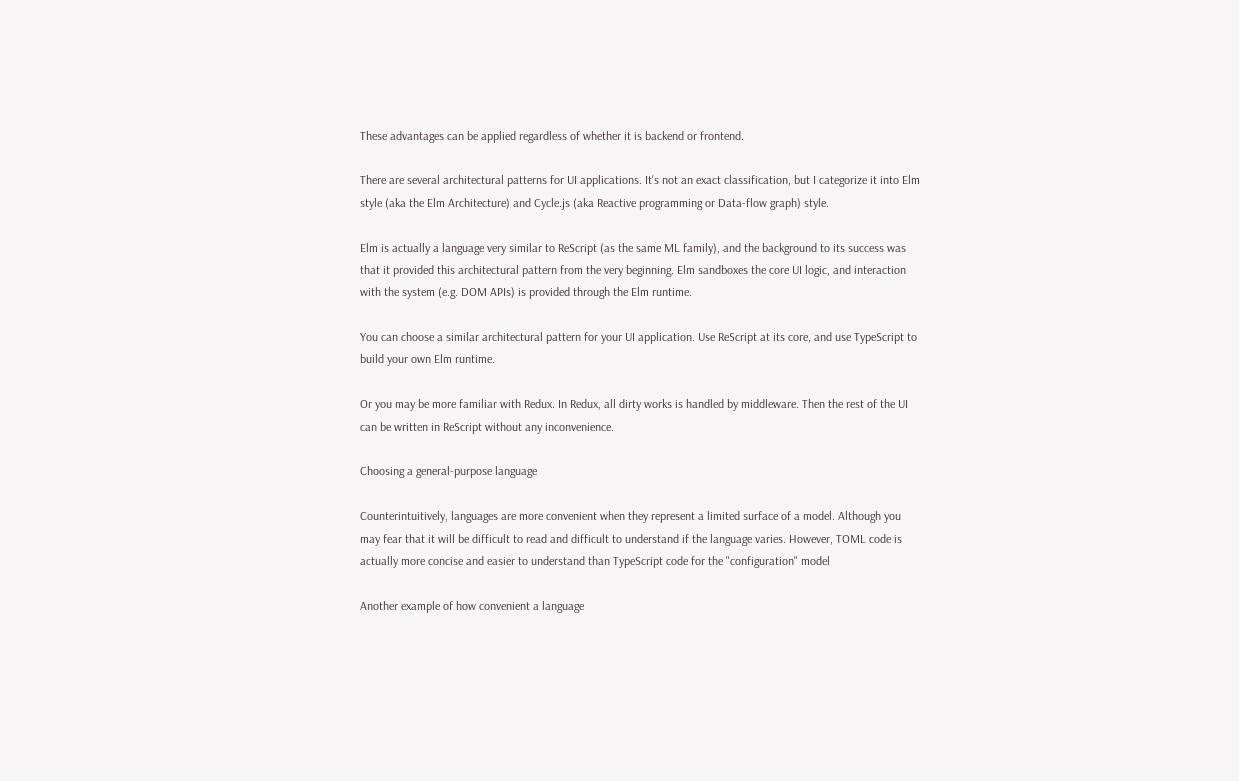These advantages can be applied regardless of whether it is backend or frontend.

There are several architectural patterns for UI applications. It's not an exact classification, but I categorize it into Elm style (aka the Elm Architecture) and Cycle.js (aka Reactive programming or Data-flow graph) style.

Elm is actually a language very similar to ReScript (as the same ML family), and the background to its success was that it provided this architectural pattern from the very beginning. Elm sandboxes the core UI logic, and interaction with the system (e.g. DOM APIs) is provided through the Elm runtime.

You can choose a similar architectural pattern for your UI application. Use ReScript at its core, and use TypeScript to build your own Elm runtime.

Or you may be more familiar with Redux. In Redux, all dirty works is handled by middleware. Then the rest of the UI can be written in ReScript without any inconvenience.

Choosing a general-purpose language

Counterintuitively, languages are more convenient when they represent a limited surface of a model. Although you may fear that it will be difficult to read and difficult to understand if the language varies. However, TOML code is actually more concise and easier to understand than TypeScript code for the "configuration" model

Another example of how convenient a language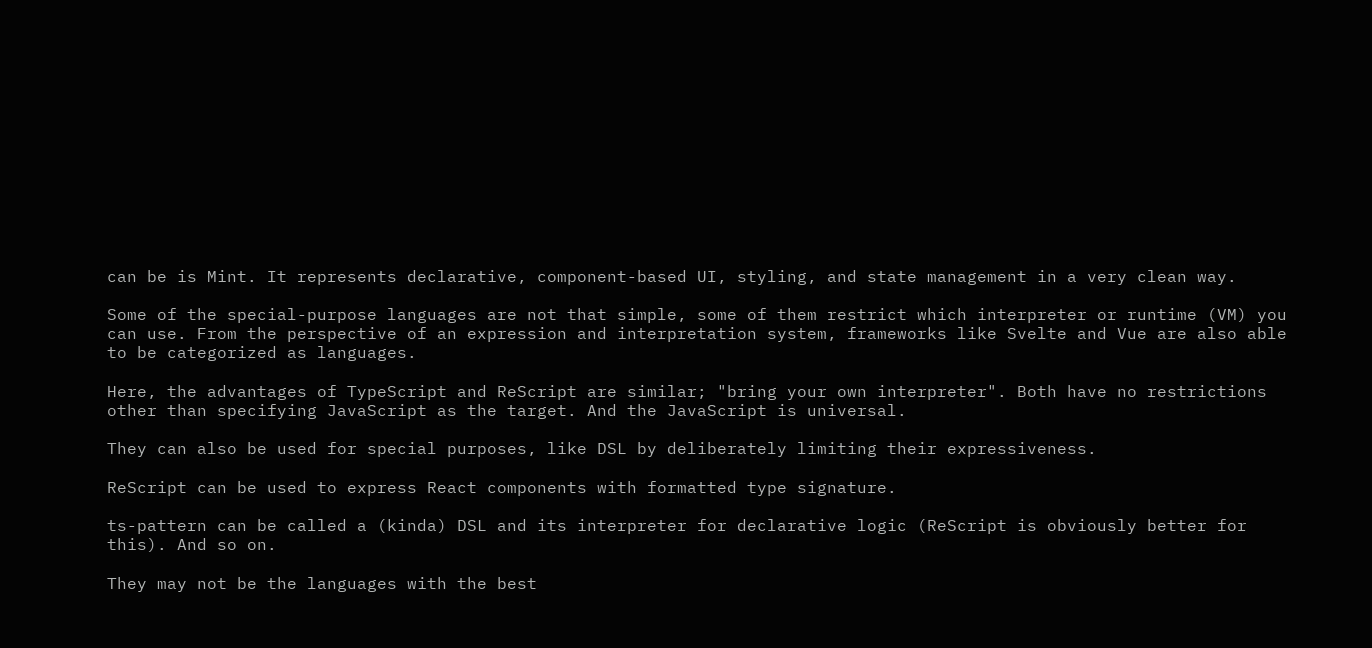can be is Mint. It represents declarative, component-based UI, styling, and state management in a very clean way.

Some of the special-purpose languages are not that simple, some of them restrict which interpreter or runtime (VM) you can use. From the perspective of an expression and interpretation system, frameworks like Svelte and Vue are also able to be categorized as languages.

Here, the advantages of TypeScript and ReScript are similar; "bring your own interpreter". Both have no restrictions other than specifying JavaScript as the target. And the JavaScript is universal.

They can also be used for special purposes, like DSL by deliberately limiting their expressiveness.

ReScript can be used to express React components with formatted type signature.

ts-pattern can be called a (kinda) DSL and its interpreter for declarative logic (ReScript is obviously better for this). And so on.

They may not be the languages with the best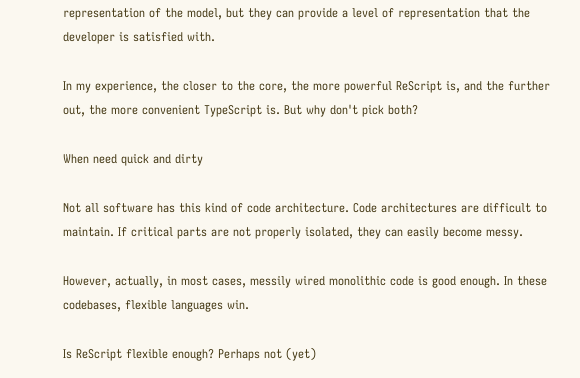representation of the model, but they can provide a level of representation that the developer is satisfied with.

In my experience, the closer to the core, the more powerful ReScript is, and the further out, the more convenient TypeScript is. But why don't pick both?

When need quick and dirty

Not all software has this kind of code architecture. Code architectures are difficult to maintain. If critical parts are not properly isolated, they can easily become messy.

However, actually, in most cases, messily wired monolithic code is good enough. In these codebases, flexible languages win.

Is ReScript flexible enough? Perhaps not (yet)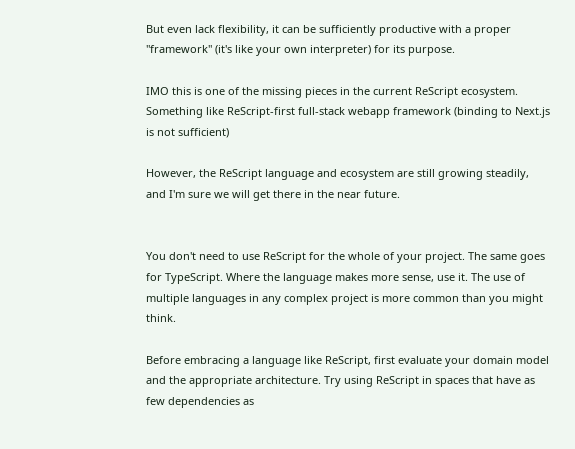But even lack flexibility, it can be sufficiently productive with a proper "framework" (it's like your own interpreter) for its purpose.

IMO this is one of the missing pieces in the current ReScript ecosystem. Something like ReScript-first full-stack webapp framework (binding to Next.js is not sufficient)

However, the ReScript language and ecosystem are still growing steadily, and I'm sure we will get there in the near future.


You don't need to use ReScript for the whole of your project. The same goes for TypeScript. Where the language makes more sense, use it. The use of multiple languages in any complex project is more common than you might think.

Before embracing a language like ReScript, first evaluate your domain model and the appropriate architecture. Try using ReScript in spaces that have as few dependencies as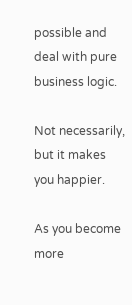possible and deal with pure business logic.

Not necessarily, but it makes you happier.

As you become more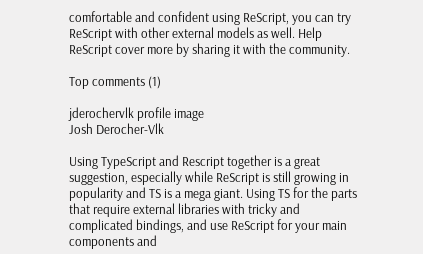comfortable and confident using ReScript, you can try ReScript with other external models as well. Help ReScript cover more by sharing it with the community.

Top comments (1)

jderochervlk profile image
Josh Derocher-Vlk

Using TypeScript and Rescript together is a great suggestion, especially while ReScript is still growing in popularity and TS is a mega giant. Using TS for the parts that require external libraries with tricky and complicated bindings, and use ReScript for your main components and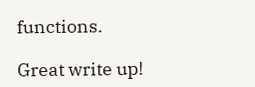functions.

Great write up!